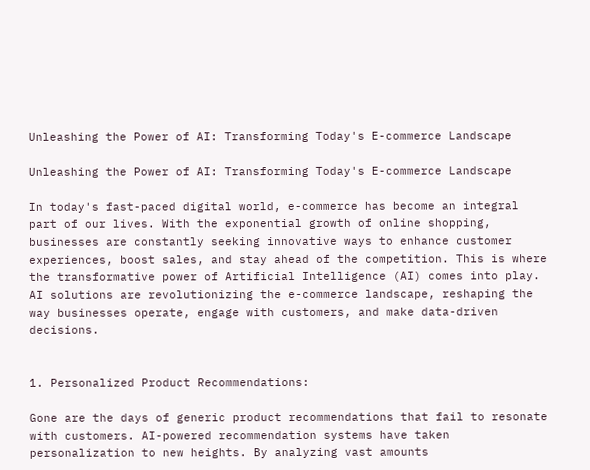Unleashing the Power of AI: Transforming Today's E-commerce Landscape

Unleashing the Power of AI: Transforming Today's E-commerce Landscape

In today's fast-paced digital world, e-commerce has become an integral part of our lives. With the exponential growth of online shopping, businesses are constantly seeking innovative ways to enhance customer experiences, boost sales, and stay ahead of the competition. This is where the transformative power of Artificial Intelligence (AI) comes into play. AI solutions are revolutionizing the e-commerce landscape, reshaping the way businesses operate, engage with customers, and make data-driven decisions.


1. Personalized Product Recommendations:

Gone are the days of generic product recommendations that fail to resonate with customers. AI-powered recommendation systems have taken personalization to new heights. By analyzing vast amounts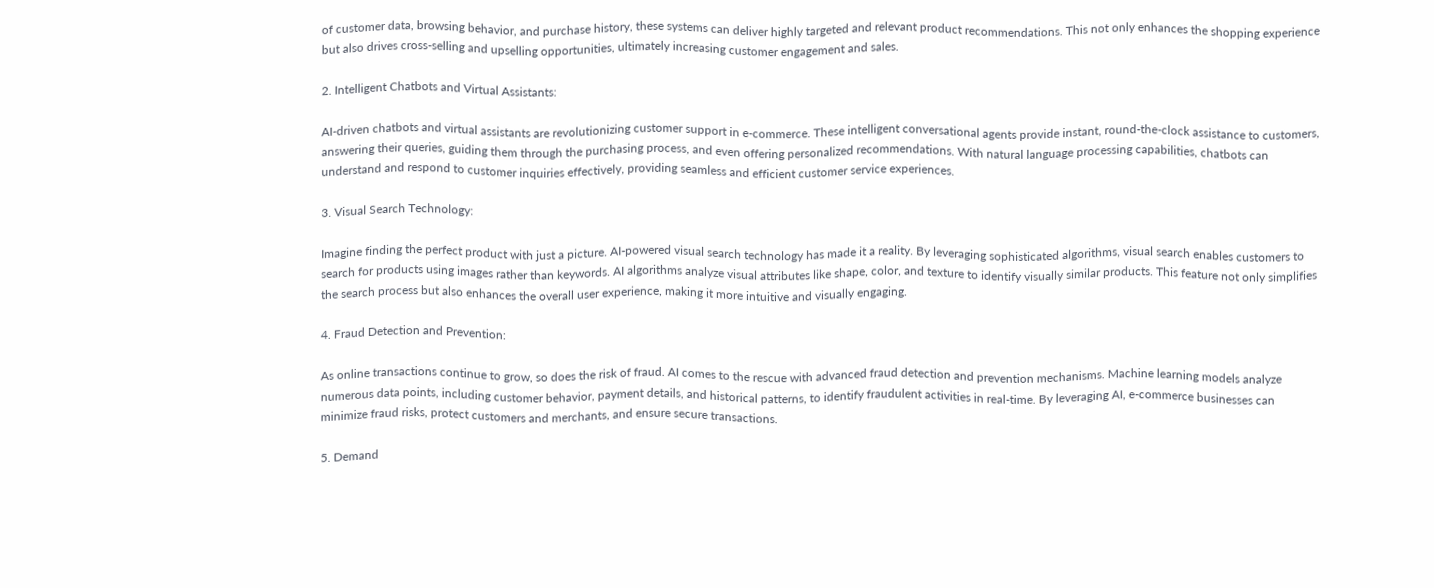of customer data, browsing behavior, and purchase history, these systems can deliver highly targeted and relevant product recommendations. This not only enhances the shopping experience but also drives cross-selling and upselling opportunities, ultimately increasing customer engagement and sales.

2. Intelligent Chatbots and Virtual Assistants:

AI-driven chatbots and virtual assistants are revolutionizing customer support in e-commerce. These intelligent conversational agents provide instant, round-the-clock assistance to customers, answering their queries, guiding them through the purchasing process, and even offering personalized recommendations. With natural language processing capabilities, chatbots can understand and respond to customer inquiries effectively, providing seamless and efficient customer service experiences.

3. Visual Search Technology:

Imagine finding the perfect product with just a picture. AI-powered visual search technology has made it a reality. By leveraging sophisticated algorithms, visual search enables customers to search for products using images rather than keywords. AI algorithms analyze visual attributes like shape, color, and texture to identify visually similar products. This feature not only simplifies the search process but also enhances the overall user experience, making it more intuitive and visually engaging.

4. Fraud Detection and Prevention:

As online transactions continue to grow, so does the risk of fraud. AI comes to the rescue with advanced fraud detection and prevention mechanisms. Machine learning models analyze numerous data points, including customer behavior, payment details, and historical patterns, to identify fraudulent activities in real-time. By leveraging AI, e-commerce businesses can minimize fraud risks, protect customers and merchants, and ensure secure transactions.

5. Demand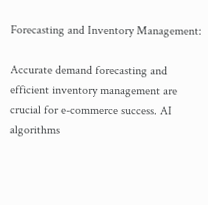Forecasting and Inventory Management:

Accurate demand forecasting and efficient inventory management are crucial for e-commerce success. AI algorithms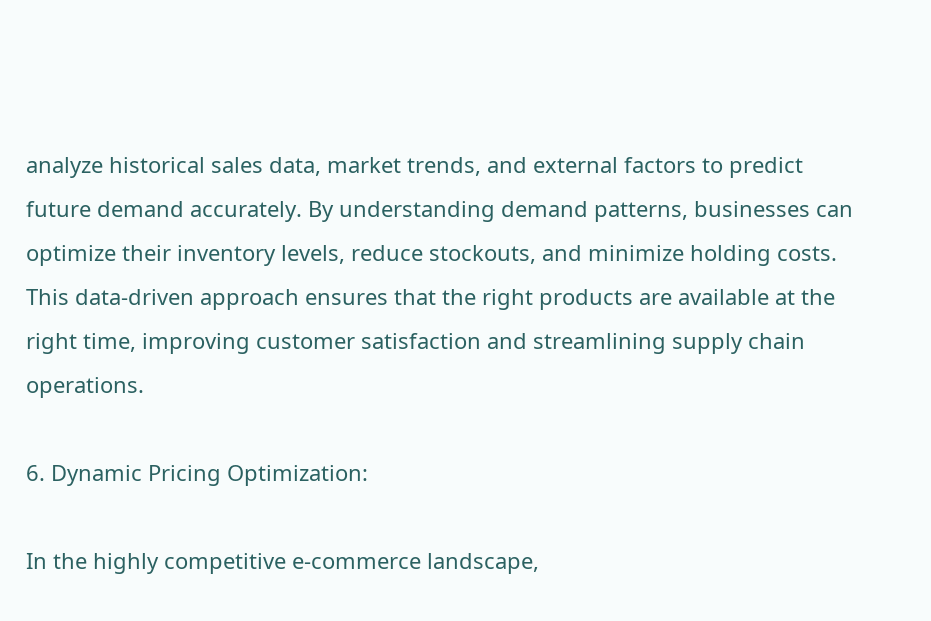analyze historical sales data, market trends, and external factors to predict future demand accurately. By understanding demand patterns, businesses can optimize their inventory levels, reduce stockouts, and minimize holding costs. This data-driven approach ensures that the right products are available at the right time, improving customer satisfaction and streamlining supply chain operations.

6. Dynamic Pricing Optimization:

In the highly competitive e-commerce landscape,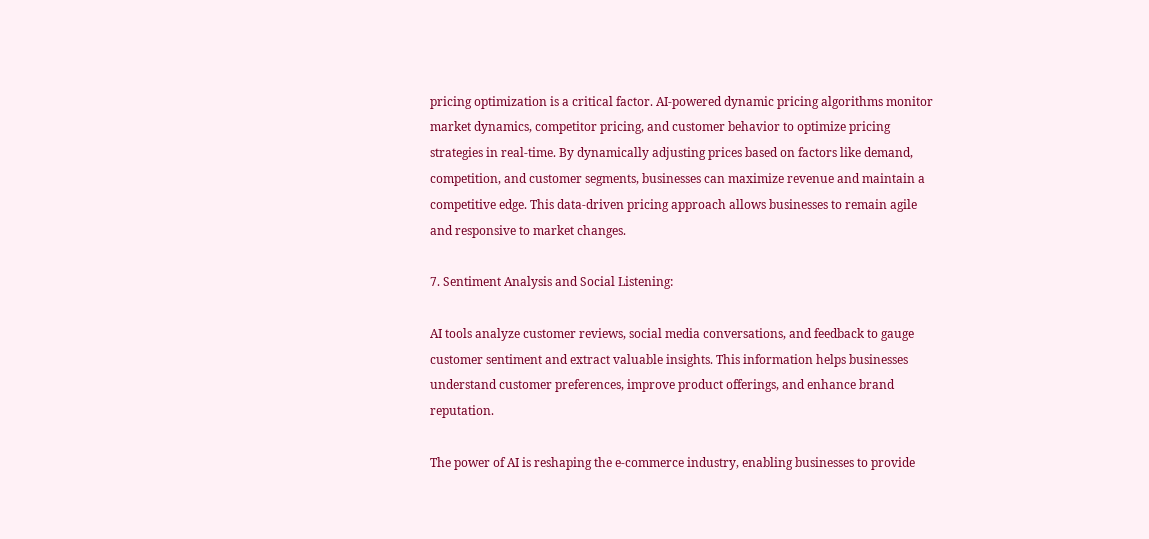pricing optimization is a critical factor. AI-powered dynamic pricing algorithms monitor market dynamics, competitor pricing, and customer behavior to optimize pricing strategies in real-time. By dynamically adjusting prices based on factors like demand, competition, and customer segments, businesses can maximize revenue and maintain a competitive edge. This data-driven pricing approach allows businesses to remain agile and responsive to market changes.

7. Sentiment Analysis and Social Listening:

AI tools analyze customer reviews, social media conversations, and feedback to gauge customer sentiment and extract valuable insights. This information helps businesses understand customer preferences, improve product offerings, and enhance brand reputation.

The power of AI is reshaping the e-commerce industry, enabling businesses to provide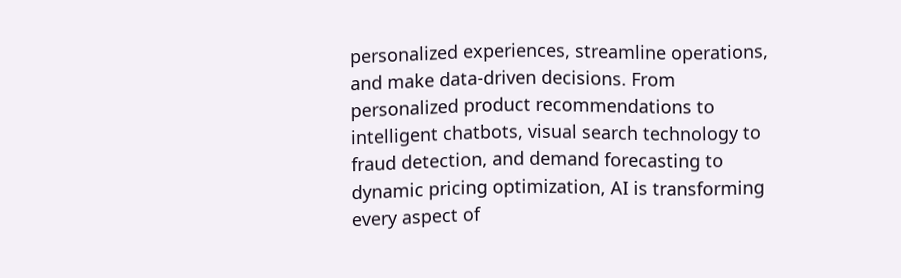personalized experiences, streamline operations, and make data-driven decisions. From personalized product recommendations to intelligent chatbots, visual search technology to fraud detection, and demand forecasting to dynamic pricing optimization, AI is transforming every aspect of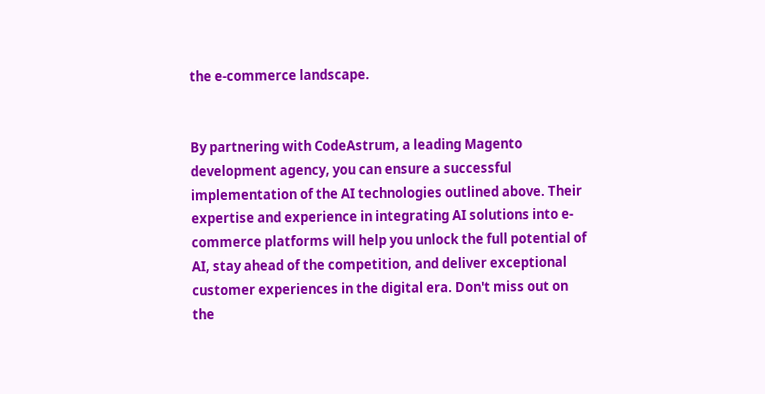the e-commerce landscape.


By partnering with CodeAstrum, a leading Magento development agency, you can ensure a successful implementation of the AI technologies outlined above. Their expertise and experience in integrating AI solutions into e-commerce platforms will help you unlock the full potential of AI, stay ahead of the competition, and deliver exceptional customer experiences in the digital era. Don't miss out on the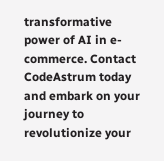transformative power of AI in e-commerce. Contact CodeAstrum today and embark on your journey to revolutionize your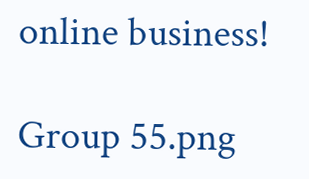online business!

Group 55.png